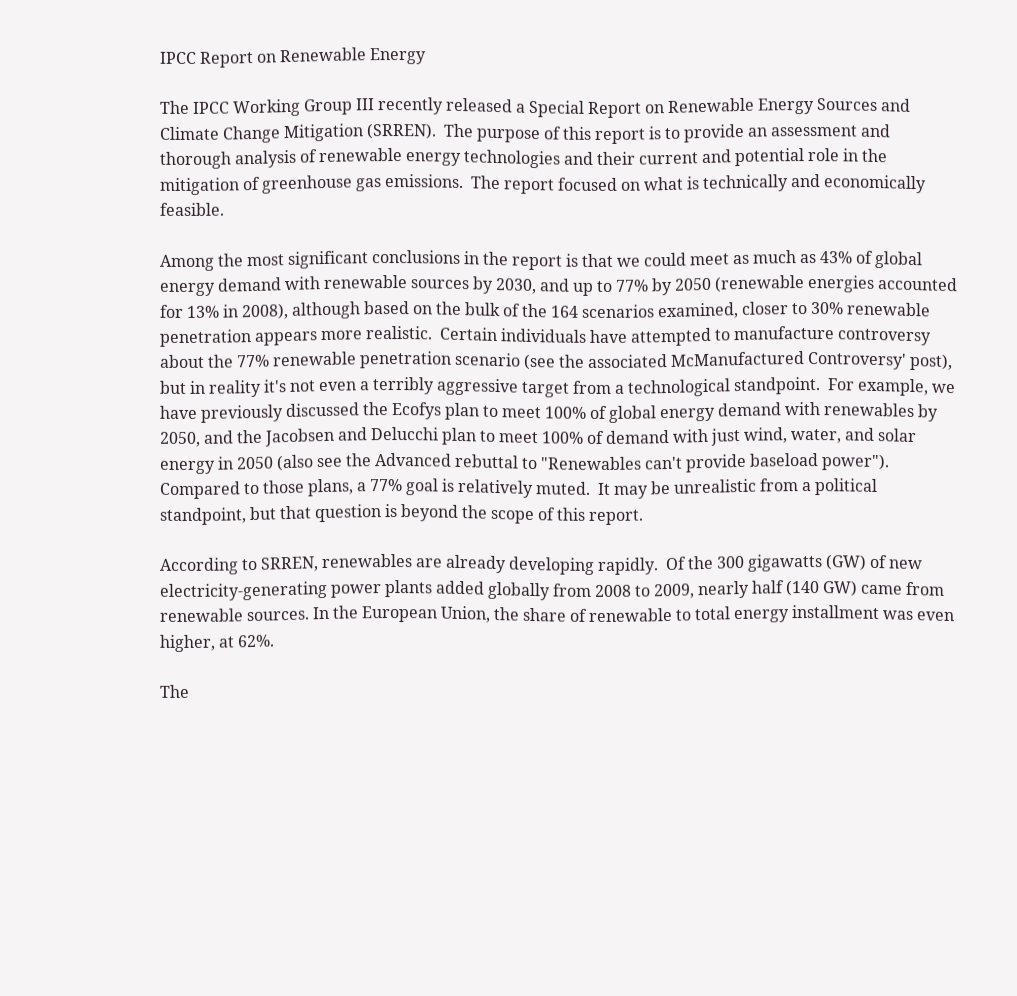IPCC Report on Renewable Energy

The IPCC Working Group III recently released a Special Report on Renewable Energy Sources and Climate Change Mitigation (SRREN).  The purpose of this report is to provide an assessment and thorough analysis of renewable energy technologies and their current and potential role in the mitigation of greenhouse gas emissions.  The report focused on what is technically and economically feasible.

Among the most significant conclusions in the report is that we could meet as much as 43% of global energy demand with renewable sources by 2030, and up to 77% by 2050 (renewable energies accounted for 13% in 2008), although based on the bulk of the 164 scenarios examined, closer to 30% renewable penetration appears more realistic.  Certain individuals have attempted to manufacture controversy about the 77% renewable penetration scenario (see the associated McManufactured Controversy' post), but in reality it's not even a terribly aggressive target from a technological standpoint.  For example, we have previously discussed the Ecofys plan to meet 100% of global energy demand with renewables by 2050, and the Jacobsen and Delucchi plan to meet 100% of demand with just wind, water, and solar energy in 2050 (also see the Advanced rebuttal to "Renewables can't provide baseload power").  Compared to those plans, a 77% goal is relatively muted.  It may be unrealistic from a political standpoint, but that question is beyond the scope of this report.

According to SRREN, renewables are already developing rapidly.  Of the 300 gigawatts (GW) of new electricity-generating power plants added globally from 2008 to 2009, nearly half (140 GW) came from renewable sources. In the European Union, the share of renewable to total energy installment was even higher, at 62%.

The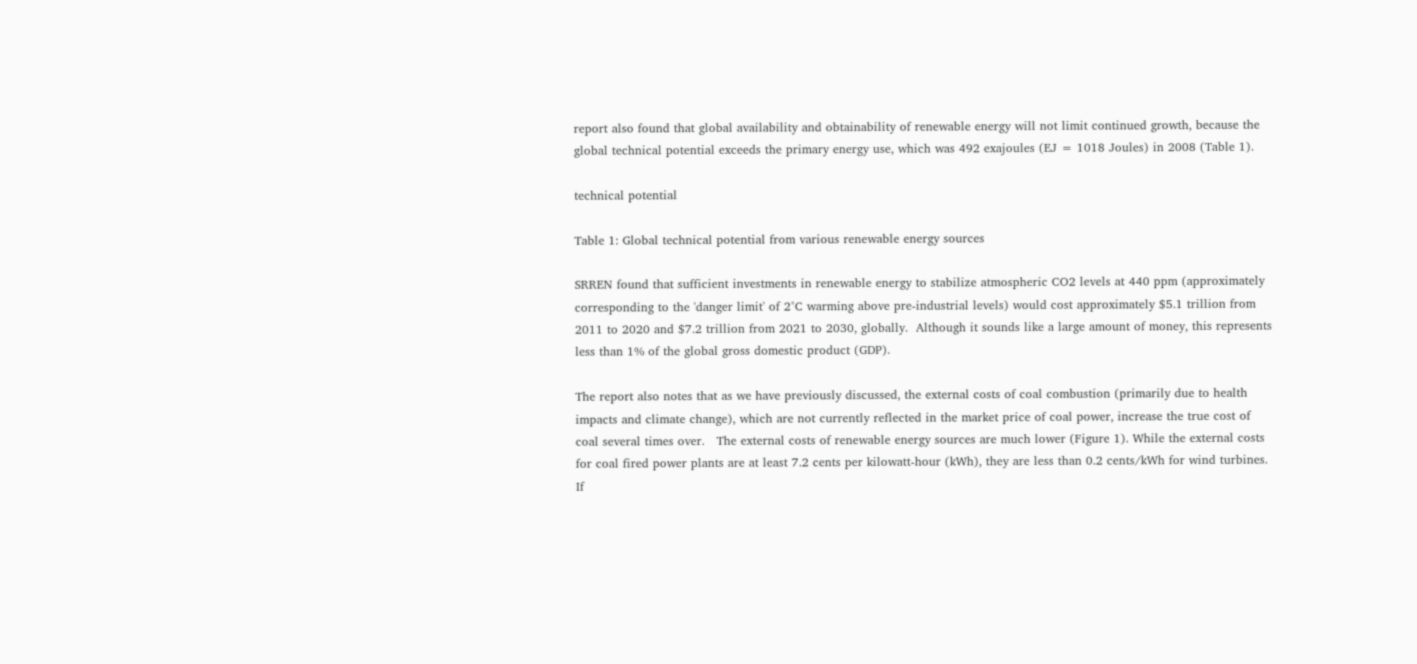report also found that global availability and obtainability of renewable energy will not limit continued growth, because the global technical potential exceeds the primary energy use, which was 492 exajoules (EJ = 1018 Joules) in 2008 (Table 1).

technical potential

Table 1: Global technical potential from various renewable energy sources

SRREN found that sufficient investments in renewable energy to stabilize atmospheric CO2 levels at 440 ppm (approximately corresponding to the 'danger limit' of 2°C warming above pre-industrial levels) would cost approximately $5.1 trillion from 2011 to 2020 and $7.2 trillion from 2021 to 2030, globally.  Although it sounds like a large amount of money, this represents less than 1% of the global gross domestic product (GDP).

The report also notes that as we have previously discussed, the external costs of coal combustion (primarily due to health impacts and climate change), which are not currently reflected in the market price of coal power, increase the true cost of coal several times over.   The external costs of renewable energy sources are much lower (Figure 1). While the external costs for coal fired power plants are at least 7.2 cents per kilowatt-hour (kWh), they are less than 0.2 cents/kWh for wind turbines. If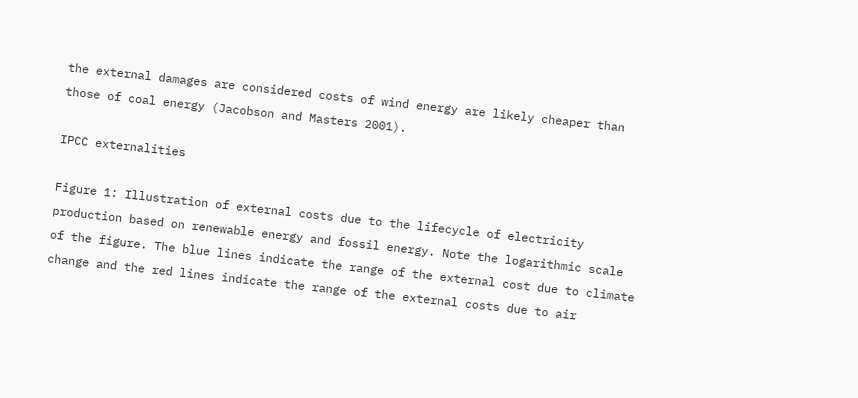the external damages are considered costs of wind energy are likely cheaper than those of coal energy (Jacobson and Masters 2001).

IPCC externalities

Figure 1: Illustration of external costs due to the lifecycle of electricity production based on renewable energy and fossil energy. Note the logarithmic scale of the figure. The blue lines indicate the range of the external cost due to climate change and the red lines indicate the range of the external costs due to air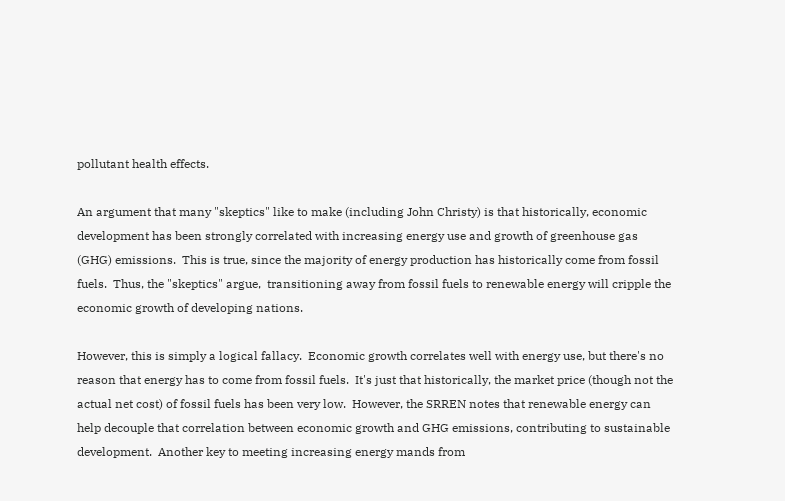pollutant health effects.

An argument that many "skeptics" like to make (including John Christy) is that historically, economic development has been strongly correlated with increasing energy use and growth of greenhouse gas (GHG) emissions.  This is true, since the majority of energy production has historically come from fossil fuels.  Thus, the "skeptics" argue,  transitioning away from fossil fuels to renewable energy will cripple the economic growth of developing nations.

However, this is simply a logical fallacy.  Economic growth correlates well with energy use, but there's no reason that energy has to come from fossil fuels.  It's just that historically, the market price (though not the actual net cost) of fossil fuels has been very low.  However, the SRREN notes that renewable energy can help decouple that correlation between economic growth and GHG emissions, contributing to sustainable development.  Another key to meeting increasing energy mands from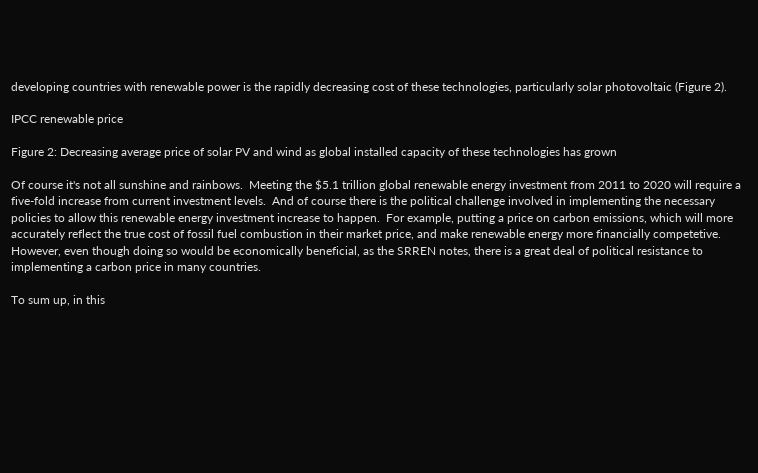developing countries with renewable power is the rapidly decreasing cost of these technologies, particularly solar photovoltaic (Figure 2).

IPCC renewable price

Figure 2: Decreasing average price of solar PV and wind as global installed capacity of these technologies has grown

Of course it's not all sunshine and rainbows.  Meeting the $5.1 trillion global renewable energy investment from 2011 to 2020 will require a five-fold increase from current investment levels.  And of course there is the political challenge involved in implementing the necessary policies to allow this renewable energy investment increase to happen.  For example, putting a price on carbon emissions, which will more accurately reflect the true cost of fossil fuel combustion in their market price, and make renewable energy more financially competetive.  However, even though doing so would be economically beneficial, as the SRREN notes, there is a great deal of political resistance to implementing a carbon price in many countries.

To sum up, in this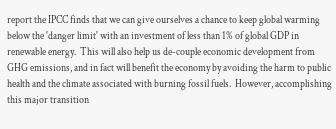report the IPCC finds that we can give ourselves a chance to keep global warming below the 'danger limit' with an investment of less than 1% of global GDP in renewable energy.  This will also help us de-couple economic development from GHG emissions, and in fact will benefit the economy by avoiding the harm to public health and the climate associated with burning fossil fuels.  However, accomplishing this major transition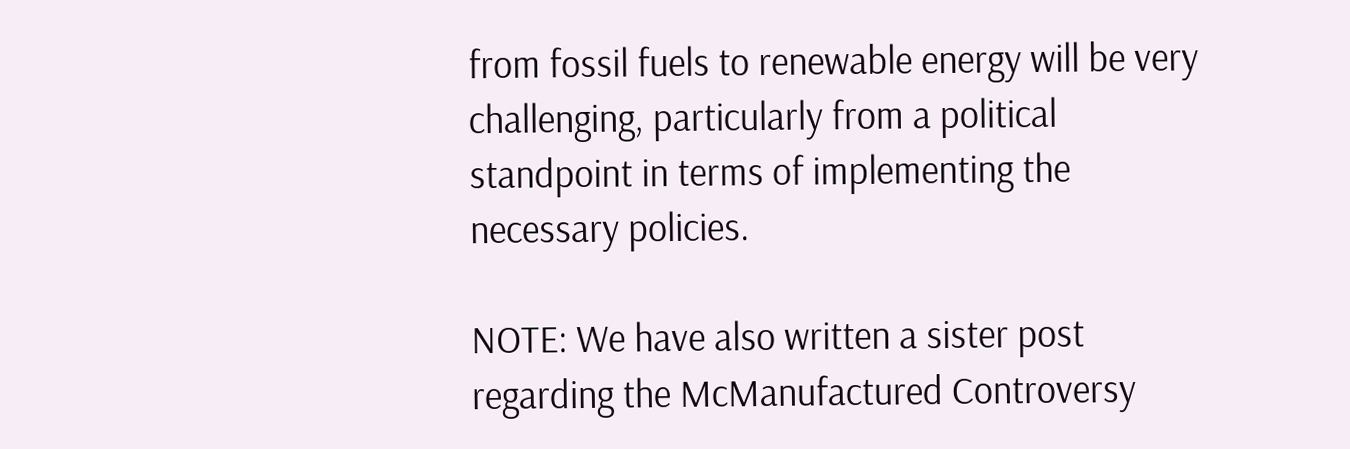from fossil fuels to renewable energy will be very challenging, particularly from a political standpoint in terms of implementing the necessary policies.

NOTE: We have also written a sister post regarding the McManufactured Controversy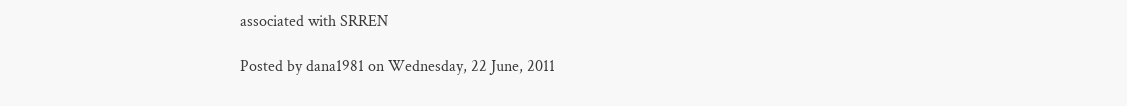associated with SRREN

Posted by dana1981 on Wednesday, 22 June, 2011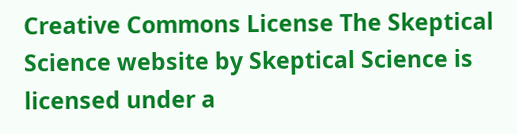Creative Commons License The Skeptical Science website by Skeptical Science is licensed under a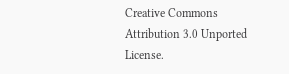Creative Commons Attribution 3.0 Unported License.